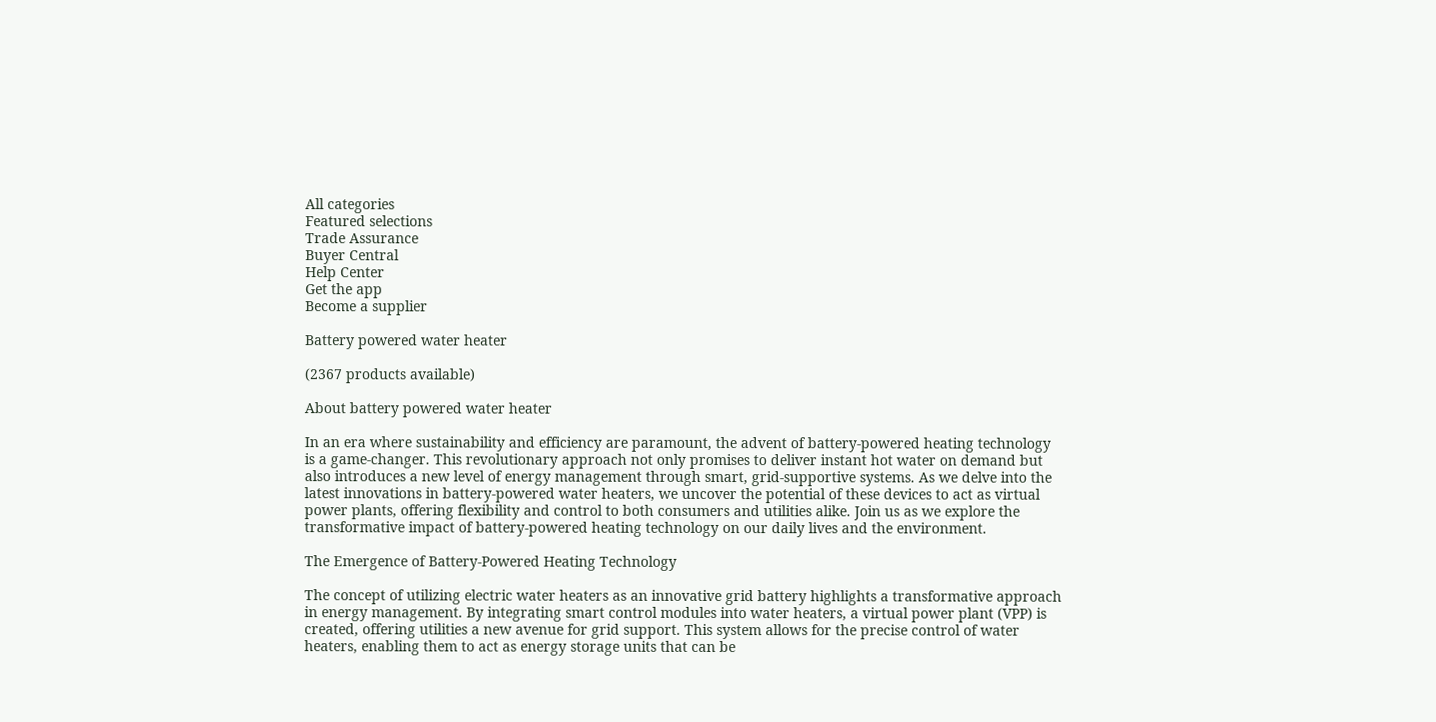All categories
Featured selections
Trade Assurance
Buyer Central
Help Center
Get the app
Become a supplier

Battery powered water heater

(2367 products available)

About battery powered water heater

In an era where sustainability and efficiency are paramount, the advent of battery-powered heating technology is a game-changer. This revolutionary approach not only promises to deliver instant hot water on demand but also introduces a new level of energy management through smart, grid-supportive systems. As we delve into the latest innovations in battery-powered water heaters, we uncover the potential of these devices to act as virtual power plants, offering flexibility and control to both consumers and utilities alike. Join us as we explore the transformative impact of battery-powered heating technology on our daily lives and the environment.

The Emergence of Battery-Powered Heating Technology

The concept of utilizing electric water heaters as an innovative grid battery highlights a transformative approach in energy management. By integrating smart control modules into water heaters, a virtual power plant (VPP) is created, offering utilities a new avenue for grid support. This system allows for the precise control of water heaters, enabling them to act as energy storage units that can be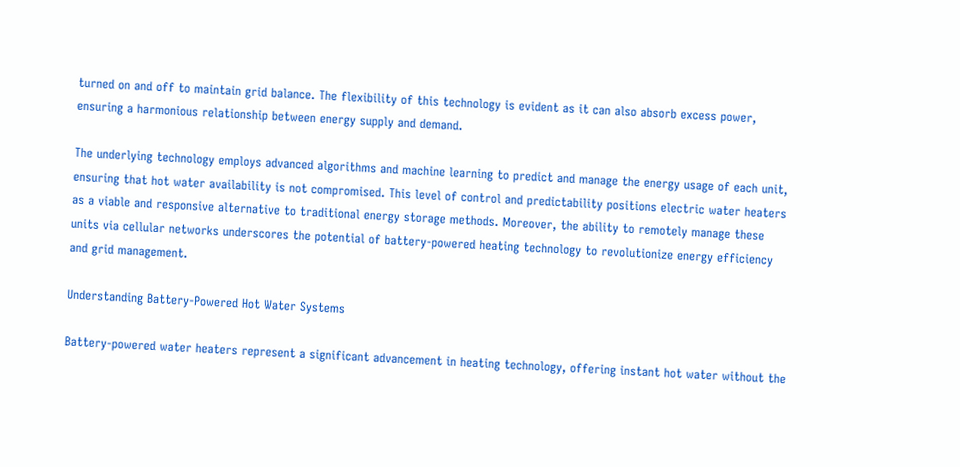turned on and off to maintain grid balance. The flexibility of this technology is evident as it can also absorb excess power, ensuring a harmonious relationship between energy supply and demand.

The underlying technology employs advanced algorithms and machine learning to predict and manage the energy usage of each unit, ensuring that hot water availability is not compromised. This level of control and predictability positions electric water heaters as a viable and responsive alternative to traditional energy storage methods. Moreover, the ability to remotely manage these units via cellular networks underscores the potential of battery-powered heating technology to revolutionize energy efficiency and grid management.

Understanding Battery-Powered Hot Water Systems

Battery-powered water heaters represent a significant advancement in heating technology, offering instant hot water without the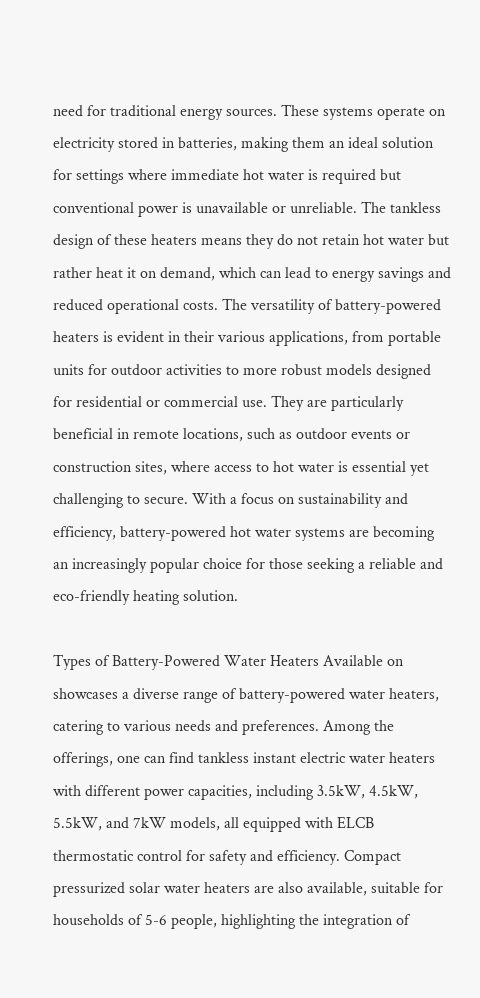need for traditional energy sources. These systems operate on electricity stored in batteries, making them an ideal solution for settings where immediate hot water is required but conventional power is unavailable or unreliable. The tankless design of these heaters means they do not retain hot water but rather heat it on demand, which can lead to energy savings and reduced operational costs. The versatility of battery-powered heaters is evident in their various applications, from portable units for outdoor activities to more robust models designed for residential or commercial use. They are particularly beneficial in remote locations, such as outdoor events or construction sites, where access to hot water is essential yet challenging to secure. With a focus on sustainability and efficiency, battery-powered hot water systems are becoming an increasingly popular choice for those seeking a reliable and eco-friendly heating solution.

Types of Battery-Powered Water Heaters Available on showcases a diverse range of battery-powered water heaters, catering to various needs and preferences. Among the offerings, one can find tankless instant electric water heaters with different power capacities, including 3.5kW, 4.5kW, 5.5kW, and 7kW models, all equipped with ELCB thermostatic control for safety and efficiency. Compact pressurized solar water heaters are also available, suitable for households of 5-6 people, highlighting the integration of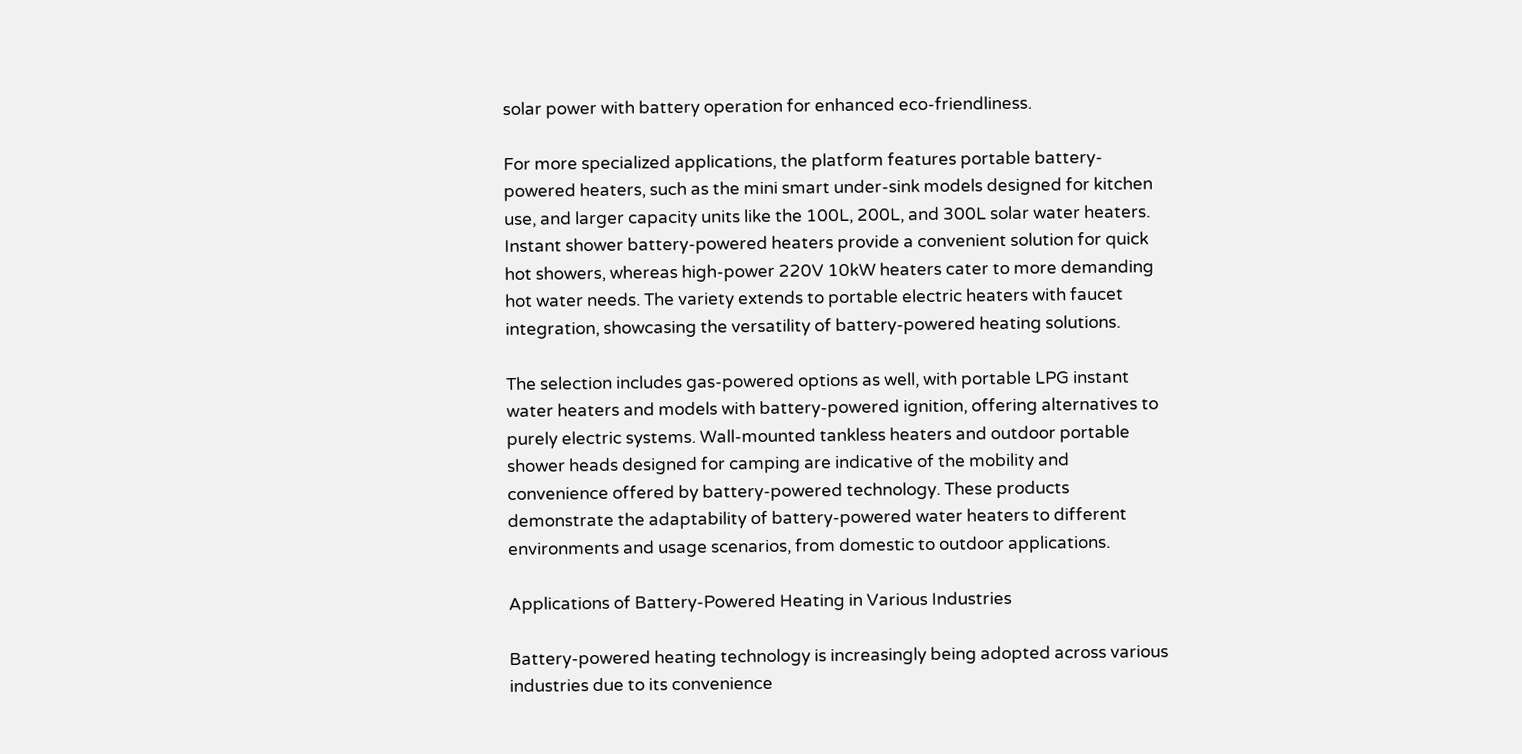solar power with battery operation for enhanced eco-friendliness.

For more specialized applications, the platform features portable battery-powered heaters, such as the mini smart under-sink models designed for kitchen use, and larger capacity units like the 100L, 200L, and 300L solar water heaters. Instant shower battery-powered heaters provide a convenient solution for quick hot showers, whereas high-power 220V 10kW heaters cater to more demanding hot water needs. The variety extends to portable electric heaters with faucet integration, showcasing the versatility of battery-powered heating solutions.

The selection includes gas-powered options as well, with portable LPG instant water heaters and models with battery-powered ignition, offering alternatives to purely electric systems. Wall-mounted tankless heaters and outdoor portable shower heads designed for camping are indicative of the mobility and convenience offered by battery-powered technology. These products demonstrate the adaptability of battery-powered water heaters to different environments and usage scenarios, from domestic to outdoor applications.

Applications of Battery-Powered Heating in Various Industries

Battery-powered heating technology is increasingly being adopted across various industries due to its convenience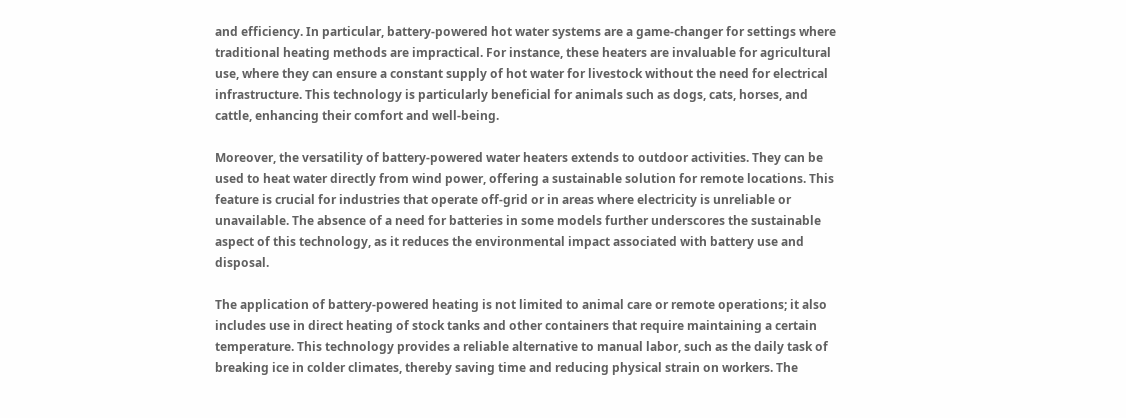and efficiency. In particular, battery-powered hot water systems are a game-changer for settings where traditional heating methods are impractical. For instance, these heaters are invaluable for agricultural use, where they can ensure a constant supply of hot water for livestock without the need for electrical infrastructure. This technology is particularly beneficial for animals such as dogs, cats, horses, and cattle, enhancing their comfort and well-being.

Moreover, the versatility of battery-powered water heaters extends to outdoor activities. They can be used to heat water directly from wind power, offering a sustainable solution for remote locations. This feature is crucial for industries that operate off-grid or in areas where electricity is unreliable or unavailable. The absence of a need for batteries in some models further underscores the sustainable aspect of this technology, as it reduces the environmental impact associated with battery use and disposal.

The application of battery-powered heating is not limited to animal care or remote operations; it also includes use in direct heating of stock tanks and other containers that require maintaining a certain temperature. This technology provides a reliable alternative to manual labor, such as the daily task of breaking ice in colder climates, thereby saving time and reducing physical strain on workers. The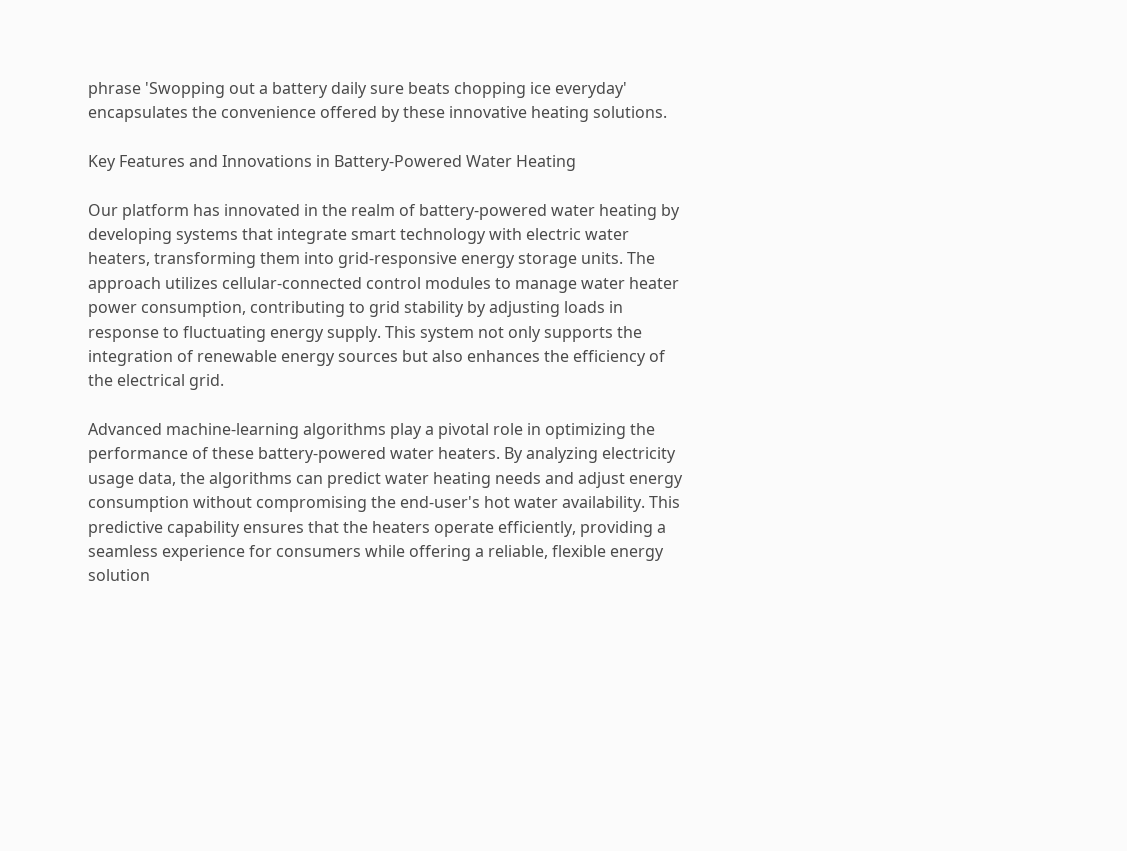phrase 'Swopping out a battery daily sure beats chopping ice everyday' encapsulates the convenience offered by these innovative heating solutions.

Key Features and Innovations in Battery-Powered Water Heating

Our platform has innovated in the realm of battery-powered water heating by developing systems that integrate smart technology with electric water heaters, transforming them into grid-responsive energy storage units. The approach utilizes cellular-connected control modules to manage water heater power consumption, contributing to grid stability by adjusting loads in response to fluctuating energy supply. This system not only supports the integration of renewable energy sources but also enhances the efficiency of the electrical grid.

Advanced machine-learning algorithms play a pivotal role in optimizing the performance of these battery-powered water heaters. By analyzing electricity usage data, the algorithms can predict water heating needs and adjust energy consumption without compromising the end-user's hot water availability. This predictive capability ensures that the heaters operate efficiently, providing a seamless experience for consumers while offering a reliable, flexible energy solution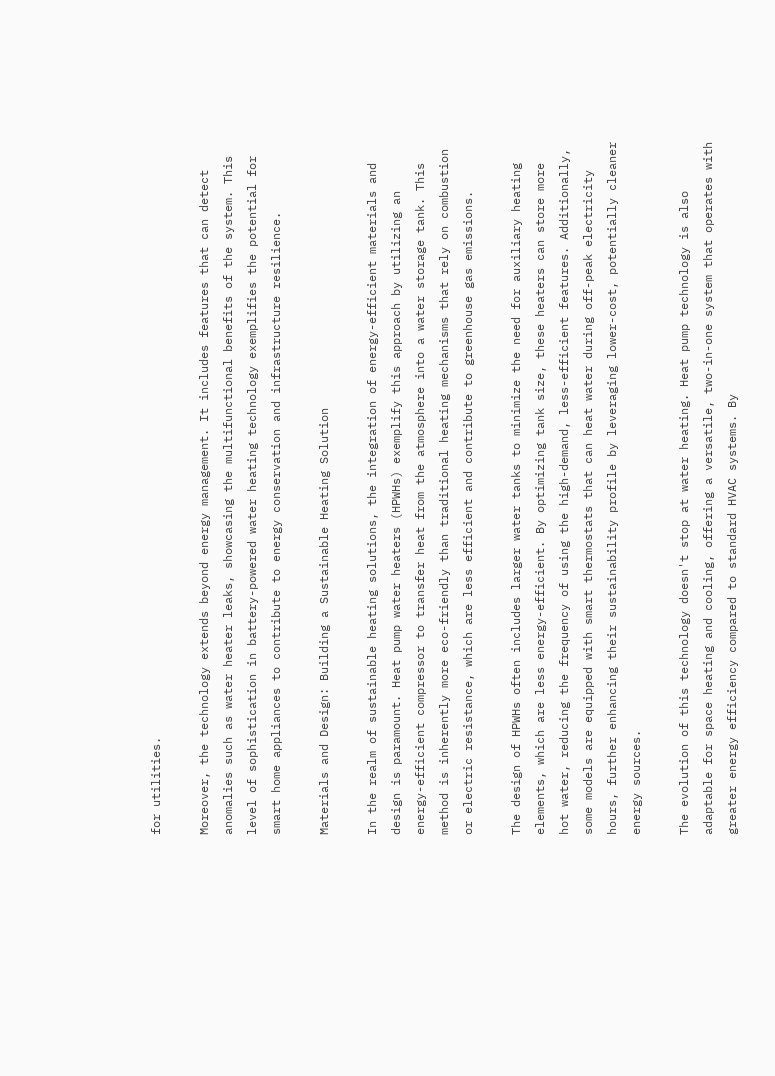for utilities.

Moreover, the technology extends beyond energy management. It includes features that can detect anomalies such as water heater leaks, showcasing the multifunctional benefits of the system. This level of sophistication in battery-powered water heating technology exemplifies the potential for smart home appliances to contribute to energy conservation and infrastructure resilience.

Materials and Design: Building a Sustainable Heating Solution

In the realm of sustainable heating solutions, the integration of energy-efficient materials and design is paramount. Heat pump water heaters (HPWHs) exemplify this approach by utilizing an energy-efficient compressor to transfer heat from the atmosphere into a water storage tank. This method is inherently more eco-friendly than traditional heating mechanisms that rely on combustion or electric resistance, which are less efficient and contribute to greenhouse gas emissions.

The design of HPWHs often includes larger water tanks to minimize the need for auxiliary heating elements, which are less energy-efficient. By optimizing tank size, these heaters can store more hot water, reducing the frequency of using the high-demand, less-efficient features. Additionally, some models are equipped with smart thermostats that can heat water during off-peak electricity hours, further enhancing their sustainability profile by leveraging lower-cost, potentially cleaner energy sources.

The evolution of this technology doesn't stop at water heating. Heat pump technology is also adaptable for space heating and cooling, offering a versatile, two-in-one system that operates with greater energy efficiency compared to standard HVAC systems. By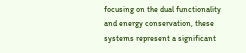focusing on the dual functionality and energy conservation, these systems represent a significant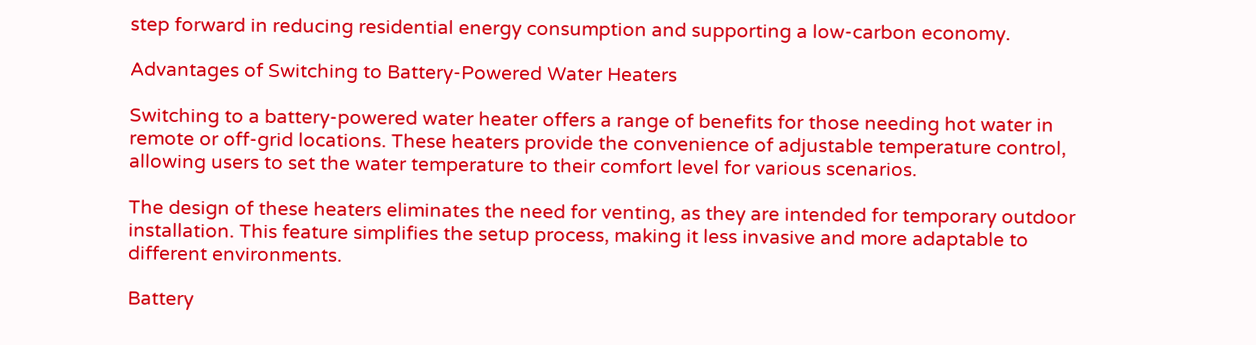step forward in reducing residential energy consumption and supporting a low-carbon economy.

Advantages of Switching to Battery-Powered Water Heaters

Switching to a battery-powered water heater offers a range of benefits for those needing hot water in remote or off-grid locations. These heaters provide the convenience of adjustable temperature control, allowing users to set the water temperature to their comfort level for various scenarios.

The design of these heaters eliminates the need for venting, as they are intended for temporary outdoor installation. This feature simplifies the setup process, making it less invasive and more adaptable to different environments.

Battery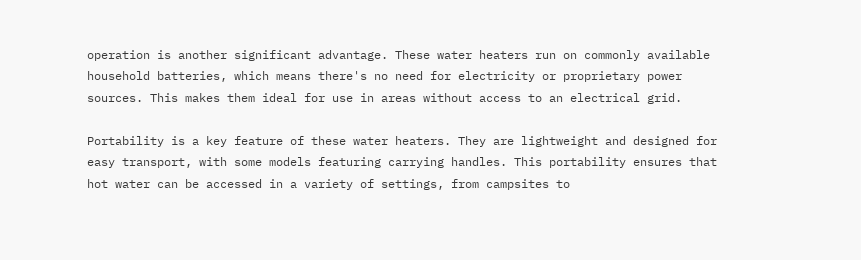operation is another significant advantage. These water heaters run on commonly available household batteries, which means there's no need for electricity or proprietary power sources. This makes them ideal for use in areas without access to an electrical grid.

Portability is a key feature of these water heaters. They are lightweight and designed for easy transport, with some models featuring carrying handles. This portability ensures that hot water can be accessed in a variety of settings, from campsites to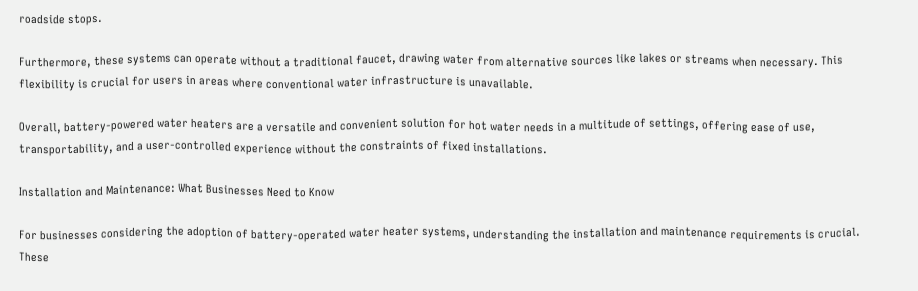roadside stops.

Furthermore, these systems can operate without a traditional faucet, drawing water from alternative sources like lakes or streams when necessary. This flexibility is crucial for users in areas where conventional water infrastructure is unavailable.

Overall, battery-powered water heaters are a versatile and convenient solution for hot water needs in a multitude of settings, offering ease of use, transportability, and a user-controlled experience without the constraints of fixed installations.

Installation and Maintenance: What Businesses Need to Know

For businesses considering the adoption of battery-operated water heater systems, understanding the installation and maintenance requirements is crucial. These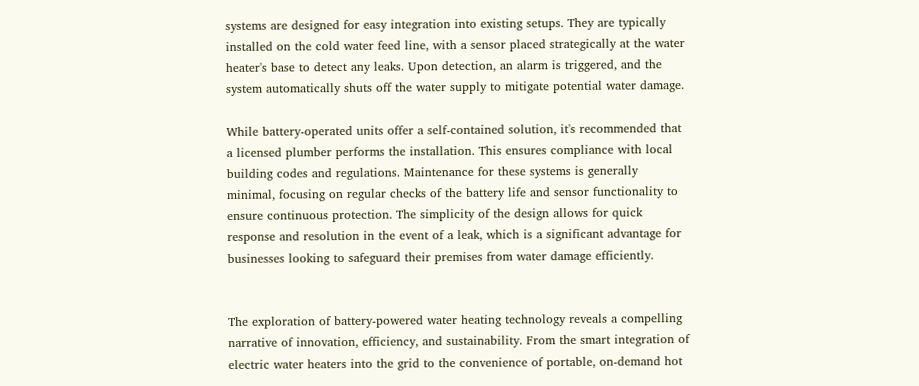systems are designed for easy integration into existing setups. They are typically installed on the cold water feed line, with a sensor placed strategically at the water heater's base to detect any leaks. Upon detection, an alarm is triggered, and the system automatically shuts off the water supply to mitigate potential water damage.

While battery-operated units offer a self-contained solution, it's recommended that a licensed plumber performs the installation. This ensures compliance with local building codes and regulations. Maintenance for these systems is generally minimal, focusing on regular checks of the battery life and sensor functionality to ensure continuous protection. The simplicity of the design allows for quick response and resolution in the event of a leak, which is a significant advantage for businesses looking to safeguard their premises from water damage efficiently.


The exploration of battery-powered water heating technology reveals a compelling narrative of innovation, efficiency, and sustainability. From the smart integration of electric water heaters into the grid to the convenience of portable, on-demand hot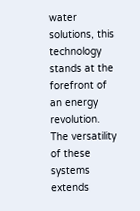water solutions, this technology stands at the forefront of an energy revolution. The versatility of these systems extends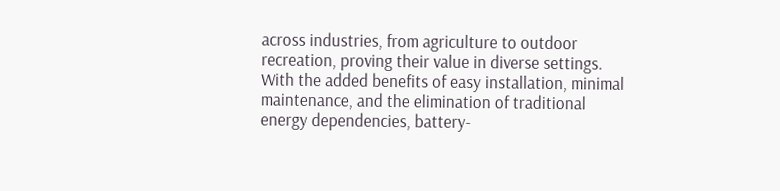across industries, from agriculture to outdoor recreation, proving their value in diverse settings. With the added benefits of easy installation, minimal maintenance, and the elimination of traditional energy dependencies, battery-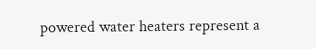powered water heaters represent a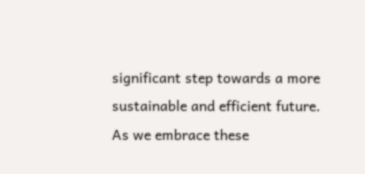significant step towards a more sustainable and efficient future. As we embrace these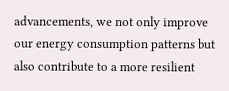advancements, we not only improve our energy consumption patterns but also contribute to a more resilient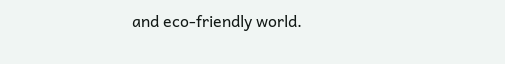and eco-friendly world.